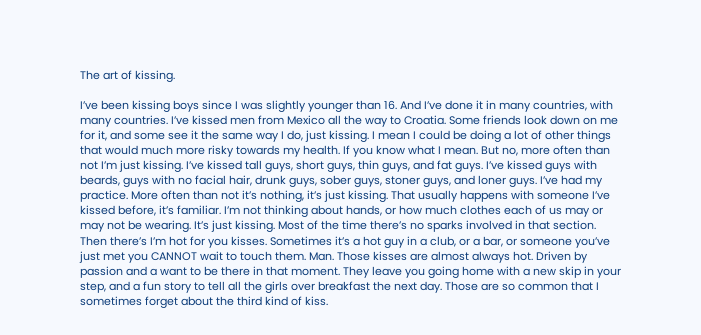The art of kissing.

I’ve been kissing boys since I was slightly younger than 16. And I’ve done it in many countries, with many countries. I’ve kissed men from Mexico all the way to Croatia. Some friends look down on me for it, and some see it the same way I do, just kissing. I mean I could be doing a lot of other things that would much more risky towards my health. If you know what I mean. But no, more often than not I’m just kissing. I’ve kissed tall guys, short guys, thin guys, and fat guys. I’ve kissed guys with beards, guys with no facial hair, drunk guys, sober guys, stoner guys, and loner guys. I’ve had my practice. More often than not it’s nothing, it’s just kissing. That usually happens with someone I’ve kissed before, it’s familiar. I’m not thinking about hands, or how much clothes each of us may or may not be wearing. It’s just kissing. Most of the time there’s no sparks involved in that section. Then there’s I’m hot for you kisses. Sometimes it’s a hot guy in a club, or a bar, or someone you’ve just met you CANNOT wait to touch them. Man. Those kisses are almost always hot. Driven by passion and a want to be there in that moment. They leave you going home with a new skip in your step, and a fun story to tell all the girls over breakfast the next day. Those are so common that I sometimes forget about the third kind of kiss.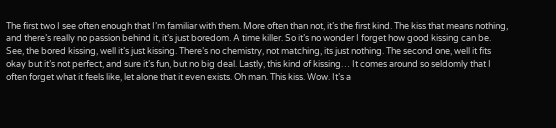The first two I see often enough that I’m familiar with them. More often than not, it’s the first kind. The kiss that means nothing, and there’s really no passion behind it, it’s just boredom. A time killer. So it’s no wonder I forget how good kissing can be. See, the bored kissing, well it’s just kissing. There’s no chemistry, not matching, its just nothing. The second one, well it fits okay but it’s not perfect, and sure it’s fun, but no big deal. Lastly, this kind of kissing… It comes around so seldomly that I often forget what it feels like, let alone that it even exists. Oh man. This kiss. Wow. It’s a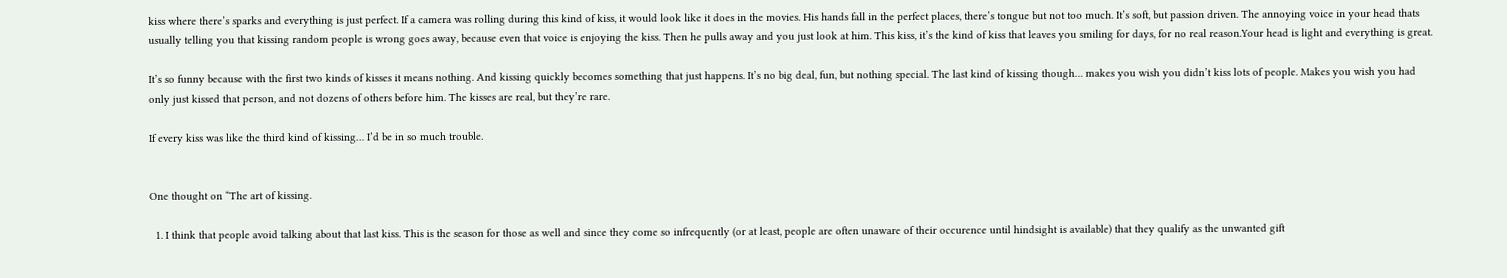kiss where there’s sparks and everything is just perfect. If a camera was rolling during this kind of kiss, it would look like it does in the movies. His hands fall in the perfect places, there’s tongue but not too much. It’s soft, but passion driven. The annoying voice in your head thats usually telling you that kissing random people is wrong goes away, because even that voice is enjoying the kiss. Then he pulls away and you just look at him. This kiss, it’s the kind of kiss that leaves you smiling for days, for no real reason.Your head is light and everything is great.

It’s so funny because with the first two kinds of kisses it means nothing. And kissing quickly becomes something that just happens. It’s no big deal, fun, but nothing special. The last kind of kissing though… makes you wish you didn’t kiss lots of people. Makes you wish you had only just kissed that person, and not dozens of others before him. The kisses are real, but they’re rare.

If every kiss was like the third kind of kissing… I’d be in so much trouble.


One thought on “The art of kissing.

  1. I think that people avoid talking about that last kiss. This is the season for those as well and since they come so infrequently (or at least, people are often unaware of their occurence until hindsight is available) that they qualify as the unwanted gift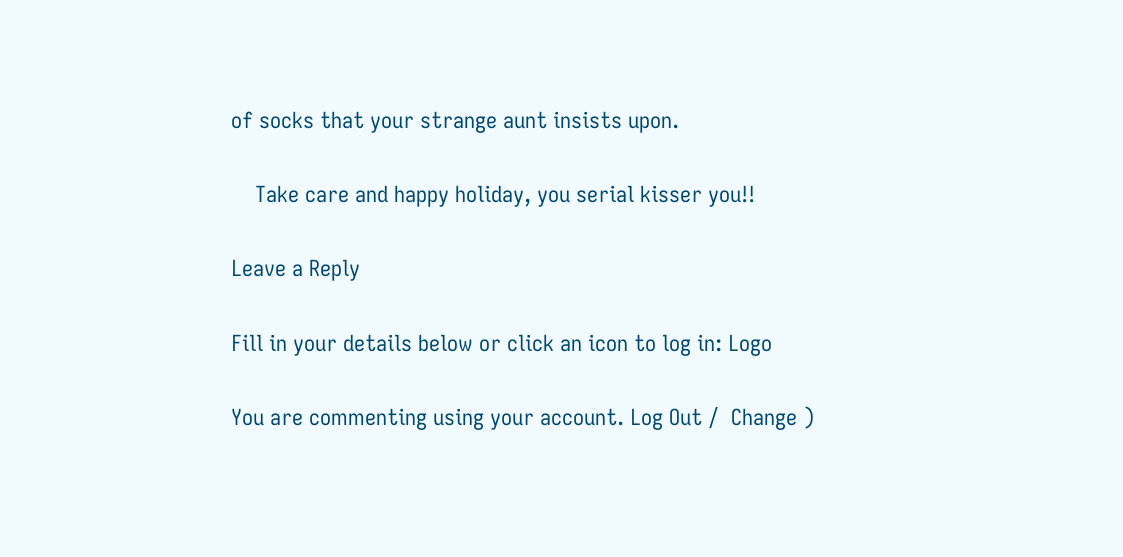of socks that your strange aunt insists upon.

    Take care and happy holiday, you serial kisser you!!

Leave a Reply

Fill in your details below or click an icon to log in: Logo

You are commenting using your account. Log Out /  Change )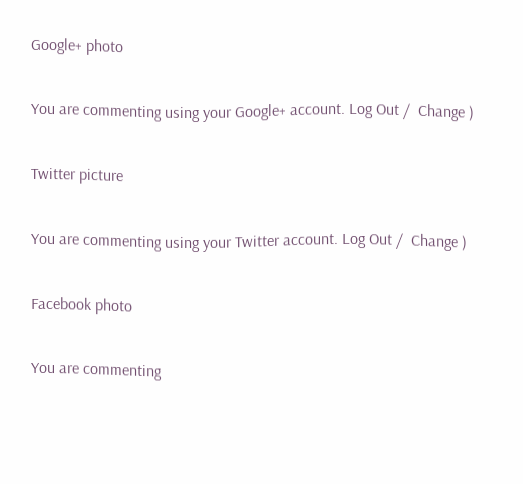Google+ photo

You are commenting using your Google+ account. Log Out /  Change )

Twitter picture

You are commenting using your Twitter account. Log Out /  Change )

Facebook photo

You are commenting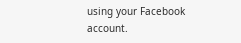using your Facebook account.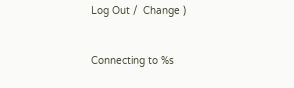Log Out /  Change )


Connecting to %s